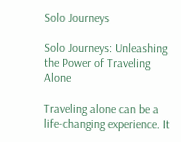Solo Journeys

Solo Journeys: Unleashing the Power of Traveling Alone

Traveling alone can be a life-changing experience. It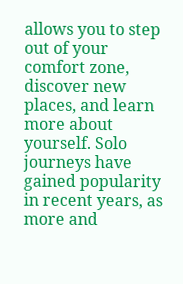allows you to step out of your comfort zone, discover new places, and learn more about yourself. Solo journeys have gained popularity in recent years, as more and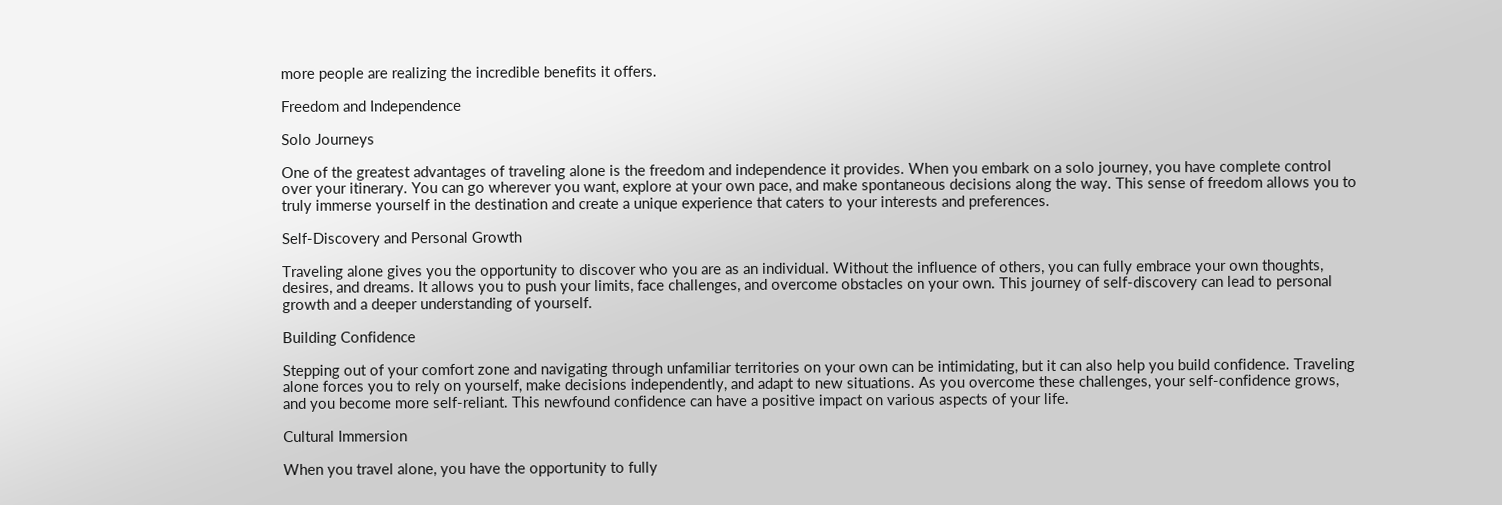more people are realizing the incredible benefits it offers.

Freedom and Independence

Solo Journeys

One of the greatest advantages of traveling alone is the freedom and independence it provides. When you embark on a solo journey, you have complete control over your itinerary. You can go wherever you want, explore at your own pace, and make spontaneous decisions along the way. This sense of freedom allows you to truly immerse yourself in the destination and create a unique experience that caters to your interests and preferences.

Self-Discovery and Personal Growth

Traveling alone gives you the opportunity to discover who you are as an individual. Without the influence of others, you can fully embrace your own thoughts, desires, and dreams. It allows you to push your limits, face challenges, and overcome obstacles on your own. This journey of self-discovery can lead to personal growth and a deeper understanding of yourself.

Building Confidence

Stepping out of your comfort zone and navigating through unfamiliar territories on your own can be intimidating, but it can also help you build confidence. Traveling alone forces you to rely on yourself, make decisions independently, and adapt to new situations. As you overcome these challenges, your self-confidence grows, and you become more self-reliant. This newfound confidence can have a positive impact on various aspects of your life.

Cultural Immersion

When you travel alone, you have the opportunity to fully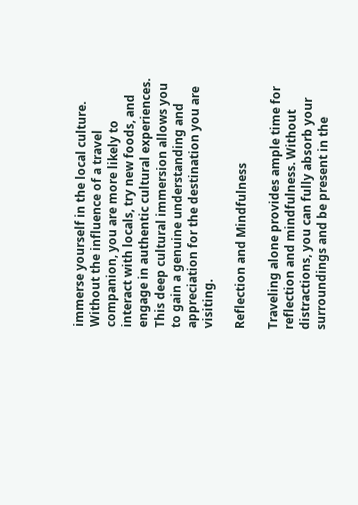immerse yourself in the local culture. Without the influence of a travel companion, you are more likely to interact with locals, try new foods, and engage in authentic cultural experiences. This deep cultural immersion allows you to gain a genuine understanding and appreciation for the destination you are visiting.

Reflection and Mindfulness

Traveling alone provides ample time for reflection and mindfulness. Without distractions, you can fully absorb your surroundings and be present in the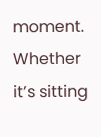moment. Whether it’s sitting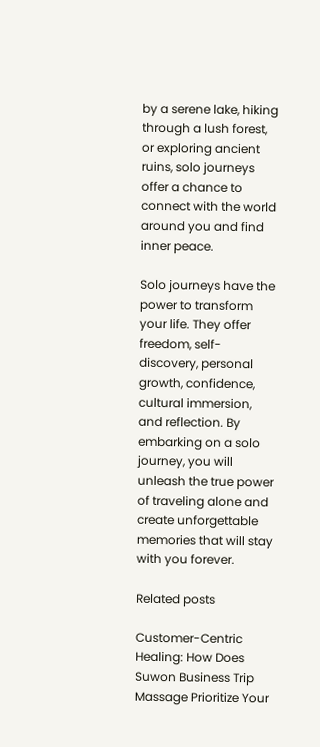by a serene lake, hiking through a lush forest, or exploring ancient ruins, solo journeys offer a chance to connect with the world around you and find inner peace.

Solo journeys have the power to transform your life. They offer freedom, self-discovery, personal growth, confidence, cultural immersion, and reflection. By embarking on a solo journey, you will unleash the true power of traveling alone and create unforgettable memories that will stay with you forever.

Related posts

Customer-Centric Healing: How Does Suwon Business Trip Massage Prioritize Your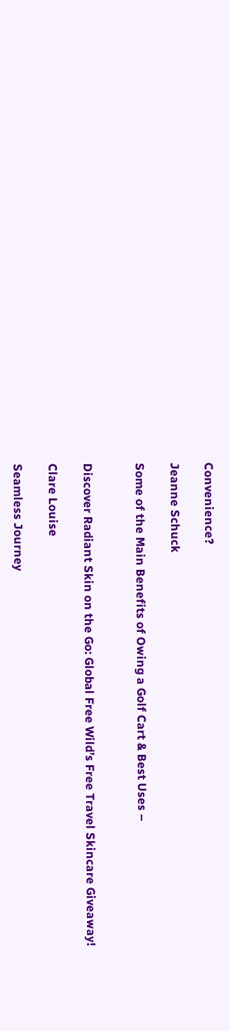Convenience?

Jeanne Schuck

Some of the Main Benefits of Owing a Golf Cart & Best Uses –


Discover Radiant Skin on the Go: Global Free Wild’s Free Travel Skincare Giveaway!

Clare Louise

Seamless Journey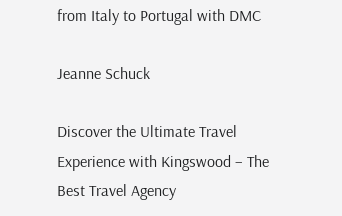from Italy to Portugal with DMC

Jeanne Schuck

Discover the Ultimate Travel Experience with Kingswood – The Best Travel Agency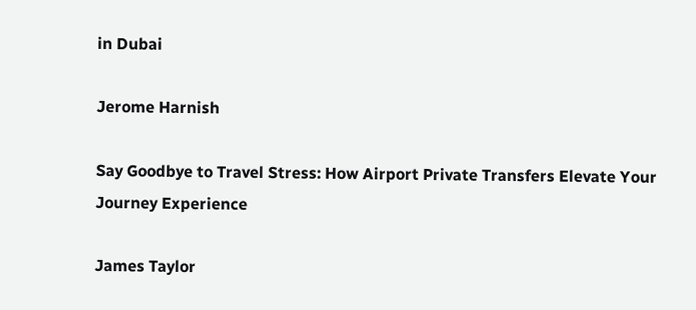in Dubai

Jerome Harnish

Say Goodbye to Travel Stress: How Airport Private Transfers Elevate Your Journey Experience

James Taylor